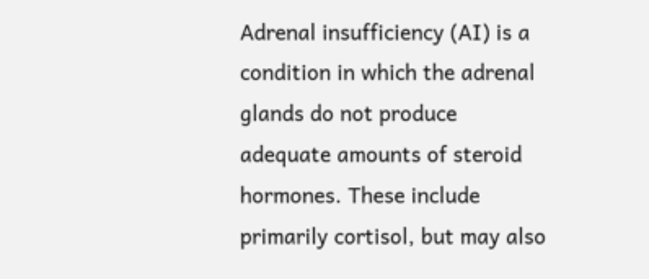Adrenal insufficiency (AI) is a condition in which the adrenal glands do not produce adequate amounts of steroid hormones. These include primarily cortisol, but may also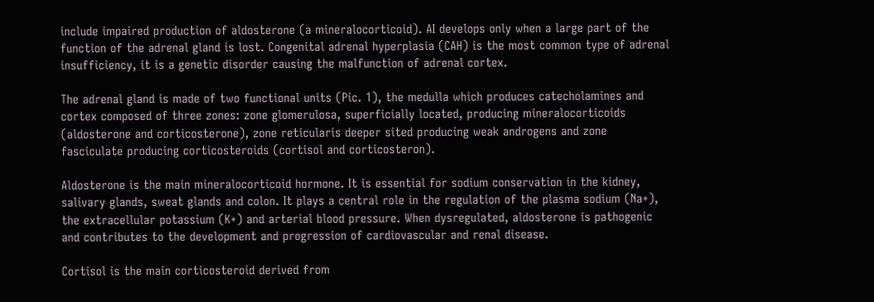include impaired production of aldosterone (a mineralocorticoid). AI develops only when a large part of the function of the adrenal gland is lost. Congenital adrenal hyperplasia (CAH) is the most common type of adrenal insufficiency, it is a genetic disorder causing the malfunction of adrenal cortex.

The adrenal gland is made of two functional units (Pic. 1), the medulla which produces catecholamines and cortex composed of three zones: zone glomerulosa, superficially located, producing mineralocorticoids (aldosterone and corticosterone), zone reticularis deeper sited producing weak androgens and zone fasciculate producing corticosteroids (cortisol and corticosteron).

Aldosterone is the main mineralocorticoid hormone. It is essential for sodium conservation in the kidney, salivary glands, sweat glands and colon. It plays a central role in the regulation of the plasma sodium (Na+), the extracellular potassium (K+) and arterial blood pressure. When dysregulated, aldosterone is pathogenic and contributes to the development and progression of cardiovascular and renal disease.

Cortisol is the main corticosteroid derived from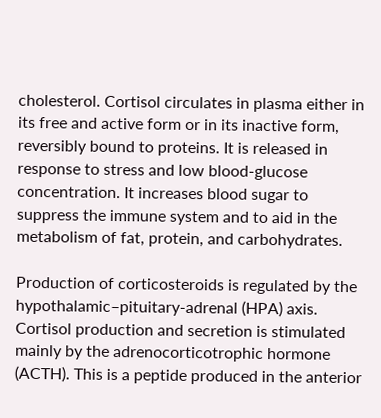cholesterol. Cortisol circulates in plasma either in its free and active form or in its inactive form, reversibly bound to proteins. It is released in response to stress and low blood-glucose concentration. It increases blood sugar to suppress the immune system and to aid in the metabolism of fat, protein, and carbohydrates.

Production of corticosteroids is regulated by the hypothalamic–pituitary-adrenal (HPA) axis. Cortisol production and secretion is stimulated mainly by the adrenocorticotrophic hormone (ACTH). This is a peptide produced in the anterior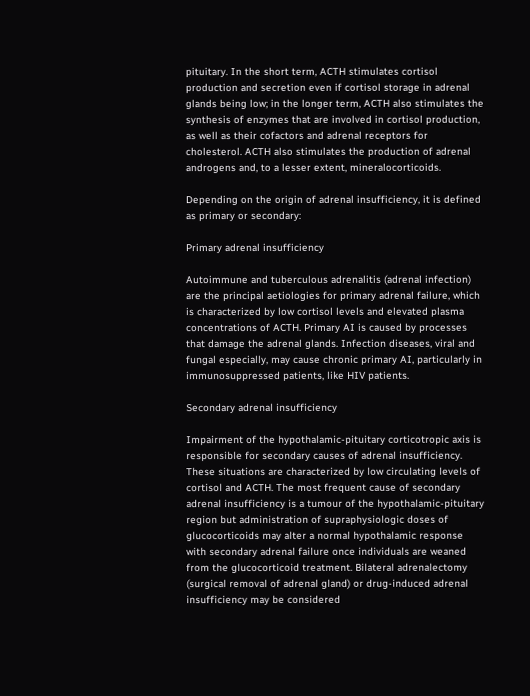pituitary. In the short term, ACTH stimulates cortisol production and secretion even if cortisol storage in adrenal glands being low; in the longer term, ACTH also stimulates the synthesis of enzymes that are involved in cortisol production, as well as their cofactors and adrenal receptors for cholesterol. ACTH also stimulates the production of adrenal androgens and, to a lesser extent, mineralocorticoids.

Depending on the origin of adrenal insufficiency, it is defined as primary or secondary:

Primary adrenal insufficiency

Autoimmune and tuberculous adrenalitis (adrenal infection) are the principal aetiologies for primary adrenal failure, which is characterized by low cortisol levels and elevated plasma concentrations of ACTH. Primary AI is caused by processes that damage the adrenal glands. Infection diseases, viral and fungal especially, may cause chronic primary AI, particularly in immunosuppressed patients, like HIV patients.

Secondary adrenal insufficiency

Impairment of the hypothalamic-pituitary corticotropic axis is responsible for secondary causes of adrenal insufficiency. These situations are characterized by low circulating levels of cortisol and ACTH. The most frequent cause of secondary adrenal insufficiency is a tumour of the hypothalamic-pituitary region but administration of supraphysiologic doses of glucocorticoids may alter a normal hypothalamic response with secondary adrenal failure once individuals are weaned from the glucocorticoid treatment. Bilateral adrenalectomy (surgical removal of adrenal gland) or drug-induced adrenal insufficiency may be considered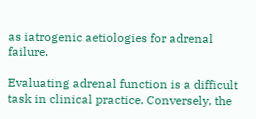as iatrogenic aetiologies for adrenal failure.

Evaluating adrenal function is a difficult task in clinical practice. Conversely, the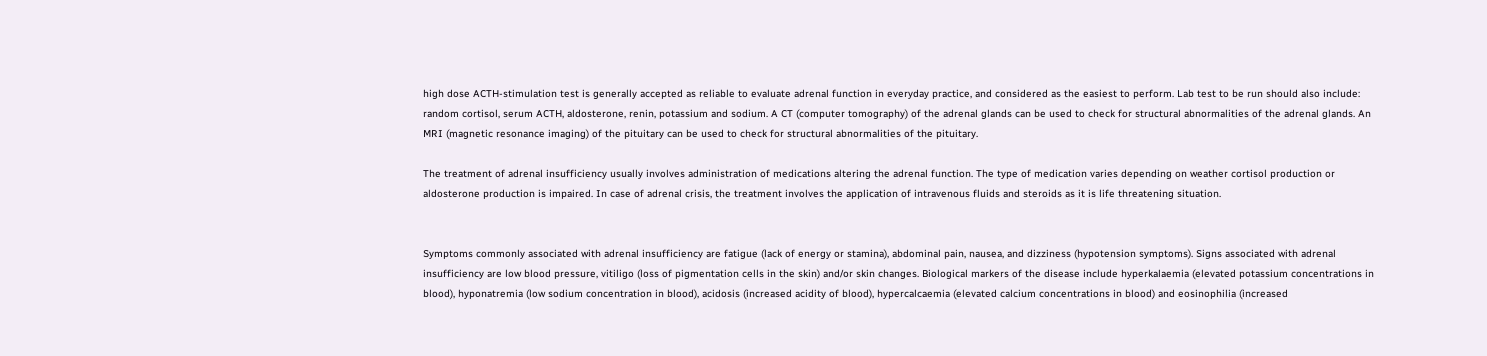high dose ACTH-stimulation test is generally accepted as reliable to evaluate adrenal function in everyday practice, and considered as the easiest to perform. Lab test to be run should also include: random cortisol, serum ACTH, aldosterone, renin, potassium and sodium. A CT (computer tomography) of the adrenal glands can be used to check for structural abnormalities of the adrenal glands. An MRI (magnetic resonance imaging) of the pituitary can be used to check for structural abnormalities of the pituitary.

The treatment of adrenal insufficiency usually involves administration of medications altering the adrenal function. The type of medication varies depending on weather cortisol production or aldosterone production is impaired. In case of adrenal crisis, the treatment involves the application of intravenous fluids and steroids as it is life threatening situation.


Symptoms commonly associated with adrenal insufficiency are fatigue (lack of energy or stamina), abdominal pain, nausea, and dizziness (hypotension symptoms). Signs associated with adrenal insufficiency are low blood pressure, vitiligo (loss of pigmentation cells in the skin) and/or skin changes. Biological markers of the disease include hyperkalaemia (elevated potassium concentrations in blood), hyponatremia (low sodium concentration in blood), acidosis (increased acidity of blood), hypercalcaemia (elevated calcium concentrations in blood) and eosinophilia (increased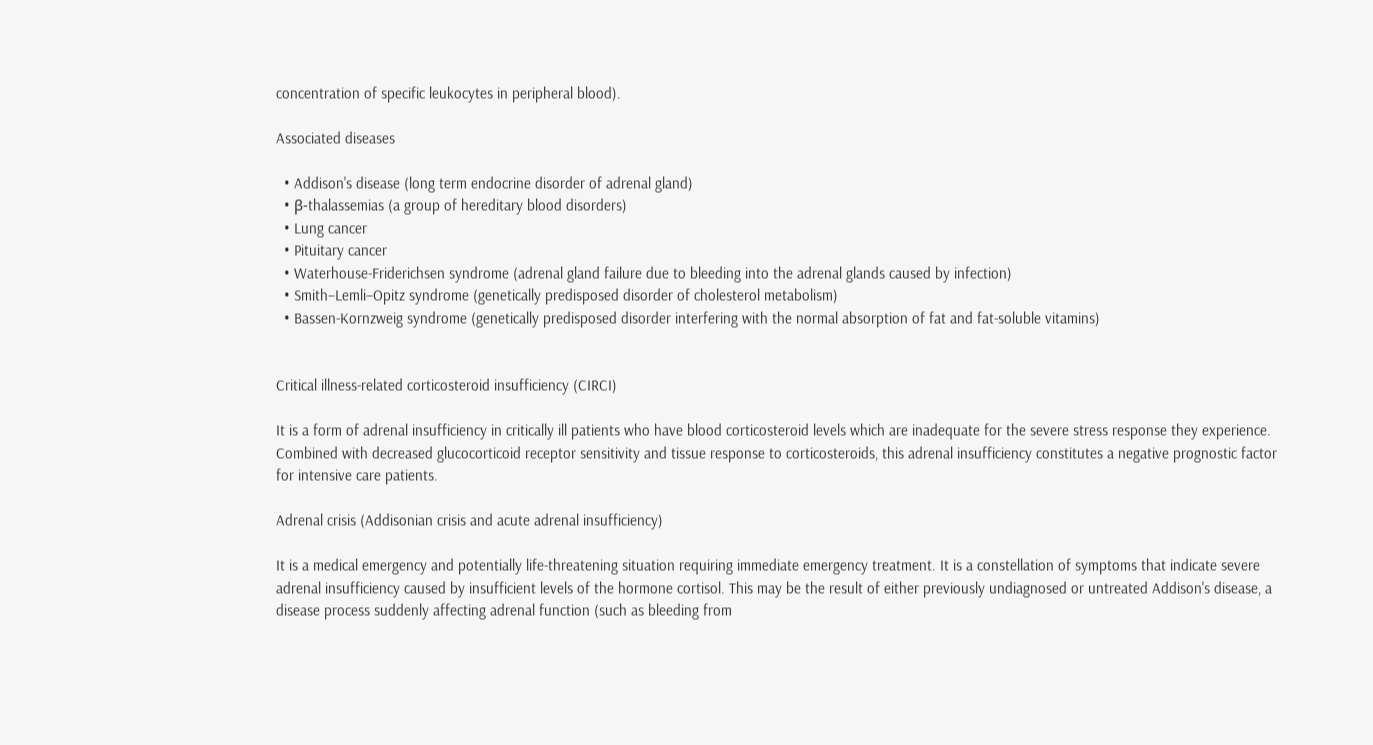concentration of specific leukocytes in peripheral blood).

Associated diseases

  • Addison's disease (long term endocrine disorder of adrenal gland)
  • β-thalassemias (a group of hereditary blood disorders)
  • Lung cancer
  • Pituitary cancer
  • Waterhouse-Friderichsen syndrome (adrenal gland failure due to bleeding into the adrenal glands caused by infection)
  • Smith–Lemli–Opitz syndrome (genetically predisposed disorder of cholesterol metabolism)
  • Bassen-Kornzweig syndrome (genetically predisposed disorder interfering with the normal absorption of fat and fat-soluble vitamins)


Critical illness-related corticosteroid insufficiency (CIRCI)

It is a form of adrenal insufficiency in critically ill patients who have blood corticosteroid levels which are inadequate for the severe stress response they experience. Combined with decreased glucocorticoid receptor sensitivity and tissue response to corticosteroids, this adrenal insufficiency constitutes a negative prognostic factor for intensive care patients.

Adrenal crisis (Addisonian crisis and acute adrenal insufficiency)

It is a medical emergency and potentially life-threatening situation requiring immediate emergency treatment. It is a constellation of symptoms that indicate severe adrenal insufficiency caused by insufficient levels of the hormone cortisol. This may be the result of either previously undiagnosed or untreated Addison's disease, a disease process suddenly affecting adrenal function (such as bleeding from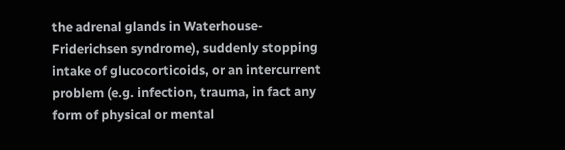the adrenal glands in Waterhouse-Friderichsen syndrome), suddenly stopping intake of glucocorticoids, or an intercurrent problem (e.g. infection, trauma, in fact any form of physical or mental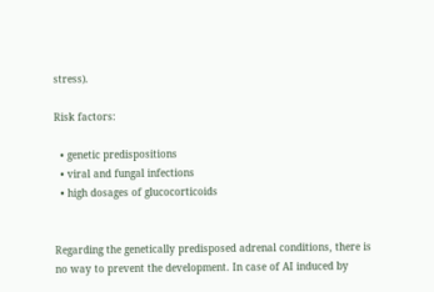stress).

Risk factors:

  • genetic predispositions
  • viral and fungal infections
  • high dosages of glucocorticoids


Regarding the genetically predisposed adrenal conditions, there is no way to prevent the development. In case of AI induced by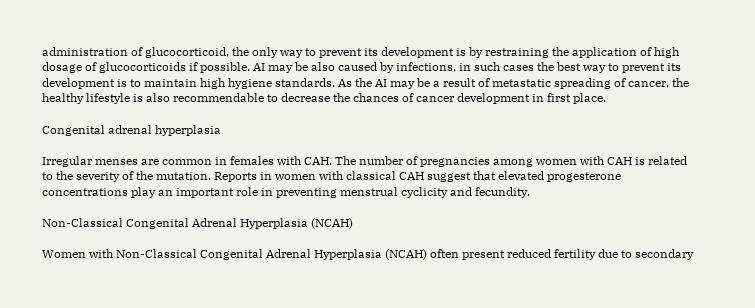administration of glucocorticoid, the only way to prevent its development is by restraining the application of high dosage of glucocorticoids if possible. AI may be also caused by infections, in such cases the best way to prevent its development is to maintain high hygiene standards. As the AI may be a result of metastatic spreading of cancer, the healthy lifestyle is also recommendable to decrease the chances of cancer development in first place.

Congenital adrenal hyperplasia

Irregular menses are common in females with CAH. The number of pregnancies among women with CAH is related to the severity of the mutation. Reports in women with classical CAH suggest that elevated progesterone concentrations play an important role in preventing menstrual cyclicity and fecundity.

Non-Classical Congenital Adrenal Hyperplasia (NCAH)

Women with Non-Classical Congenital Adrenal Hyperplasia (NCAH) often present reduced fertility due to secondary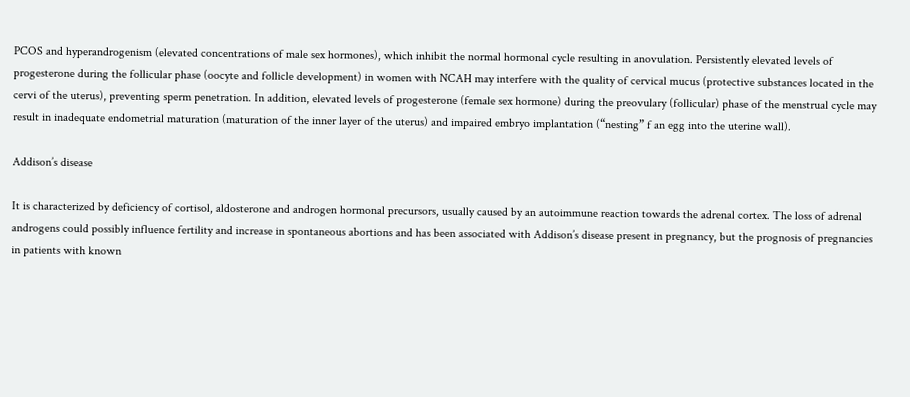PCOS and hyperandrogenism (elevated concentrations of male sex hormones), which inhibit the normal hormonal cycle resulting in anovulation. Persistently elevated levels of progesterone during the follicular phase (oocyte and follicle development) in women with NCAH may interfere with the quality of cervical mucus (protective substances located in the cervi of the uterus), preventing sperm penetration. In addition, elevated levels of progesterone (female sex hormone) during the preovulary (follicular) phase of the menstrual cycle may result in inadequate endometrial maturation (maturation of the inner layer of the uterus) and impaired embryo implantation (“nesting” f an egg into the uterine wall).

Addison’s disease

It is characterized by deficiency of cortisol, aldosterone and androgen hormonal precursors, usually caused by an autoimmune reaction towards the adrenal cortex. The loss of adrenal androgens could possibly influence fertility and increase in spontaneous abortions and has been associated with Addison’s disease present in pregnancy, but the prognosis of pregnancies in patients with known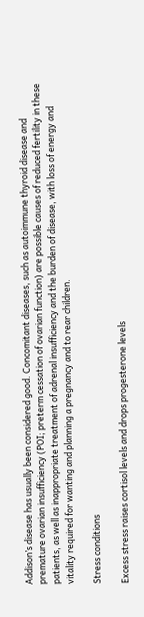Addison’s disease has usually been considered good. Concomitant diseases, such as autoimmune thyroid disease and premature ovarian insufficiency (POI; preterm cessation of ovarian function) are possible causes of reduced fertility in these patients, as well as inappropriate treatment of adrenal insufficiency and the burden of disease, with loss of energy and vitality required for wanting and planning a pregnancy and to rear children.

Stress conditions

Excess stress raises cortisol levels and drops progesterone levels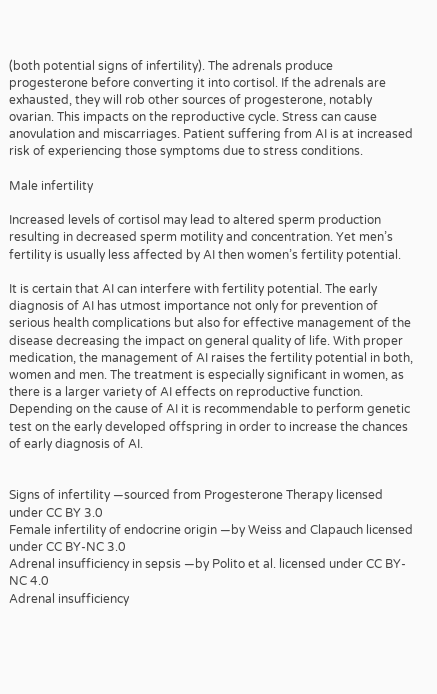(both potential signs of infertility). The adrenals produce progesterone before converting it into cortisol. If the adrenals are exhausted, they will rob other sources of progesterone, notably ovarian. This impacts on the reproductive cycle. Stress can cause anovulation and miscarriages. Patient suffering from AI is at increased risk of experiencing those symptoms due to stress conditions.

Male infertility

Increased levels of cortisol may lead to altered sperm production resulting in decreased sperm motility and concentration. Yet men’s fertility is usually less affected by AI then women’s fertility potential.

It is certain that AI can interfere with fertility potential. The early diagnosis of AI has utmost importance not only for prevention of serious health complications but also for effective management of the disease decreasing the impact on general quality of life. With proper medication, the management of AI raises the fertility potential in both, women and men. The treatment is especially significant in women, as there is a larger variety of AI effects on reproductive function. Depending on the cause of AI it is recommendable to perform genetic test on the early developed offspring in order to increase the chances of early diagnosis of AI.


Signs of infertility ―sourced from Progesterone Therapy licensed under CC BY 3.0
Female infertility of endocrine origin ―by Weiss and Clapauch licensed under CC BY-NC 3.0
Adrenal insufficiency in sepsis ―by Polito et al. licensed under CC BY-NC 4.0
Adrenal insufficiency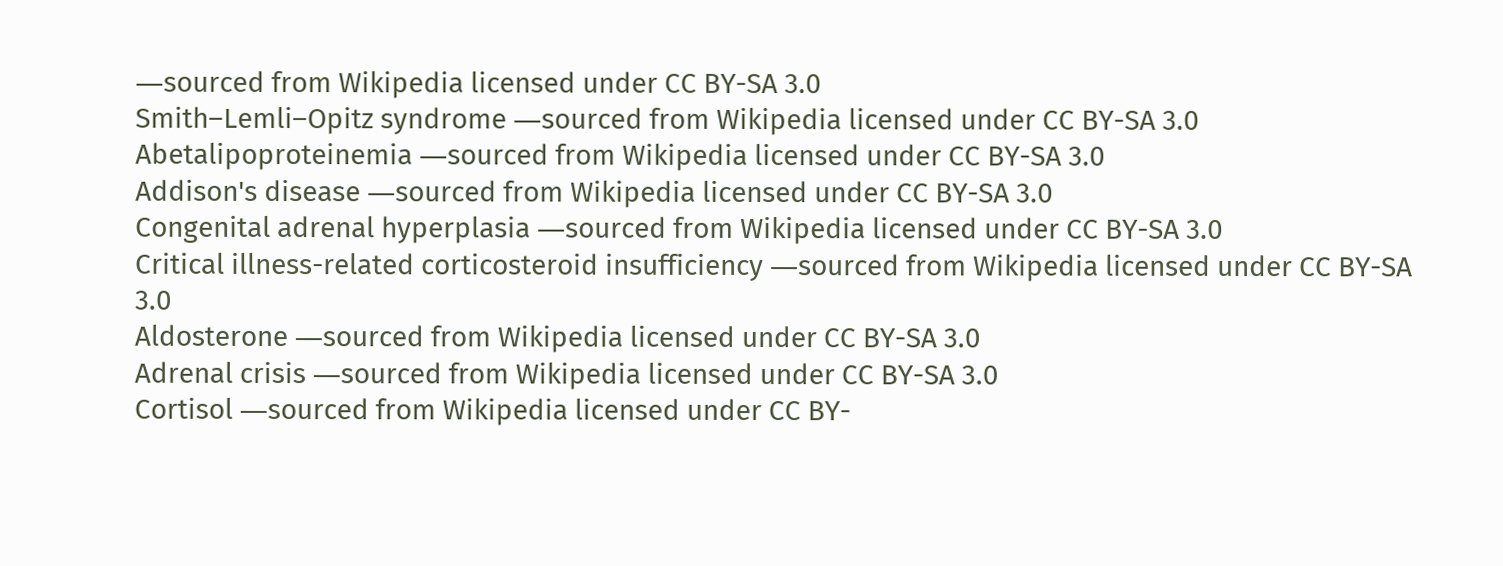―sourced from Wikipedia licensed under CC BY-SA 3.0
Smith–Lemli–Opitz syndrome ―sourced from Wikipedia licensed under CC BY-SA 3.0
Abetalipoproteinemia ―sourced from Wikipedia licensed under CC BY-SA 3.0
Addison's disease ―sourced from Wikipedia licensed under CC BY-SA 3.0
Congenital adrenal hyperplasia ―sourced from Wikipedia licensed under CC BY-SA 3.0
Critical illness-related corticosteroid insufficiency ―sourced from Wikipedia licensed under CC BY-SA 3.0
Aldosterone ―sourced from Wikipedia licensed under CC BY-SA 3.0
Adrenal crisis ―sourced from Wikipedia licensed under CC BY-SA 3.0
Cortisol ―sourced from Wikipedia licensed under CC BY-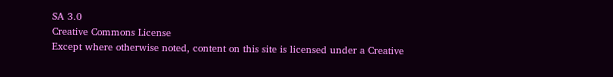SA 3.0
Creative Commons License
Except where otherwise noted, content on this site is licensed under a Creative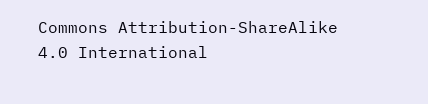Commons Attribution-ShareAlike 4.0 International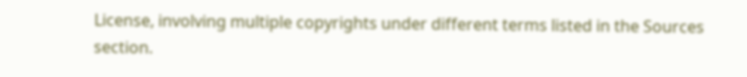License, involving multiple copyrights under different terms listed in the Sources section.